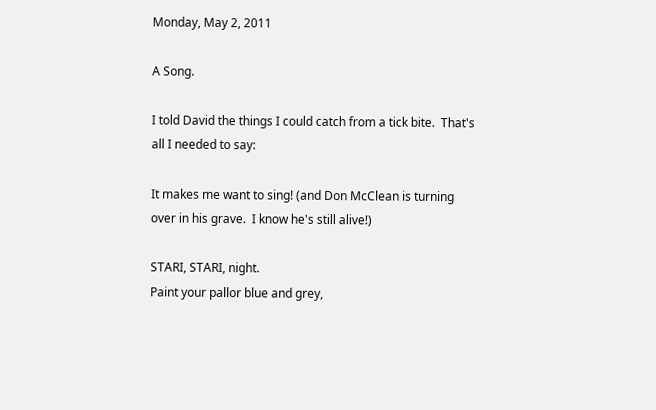Monday, May 2, 2011

A Song.

I told David the things I could catch from a tick bite.  That's all I needed to say:

It makes me want to sing! (and Don McClean is turning over in his grave.  I know he's still alive!)

STARI, STARI, night.
Paint your pallor blue and grey,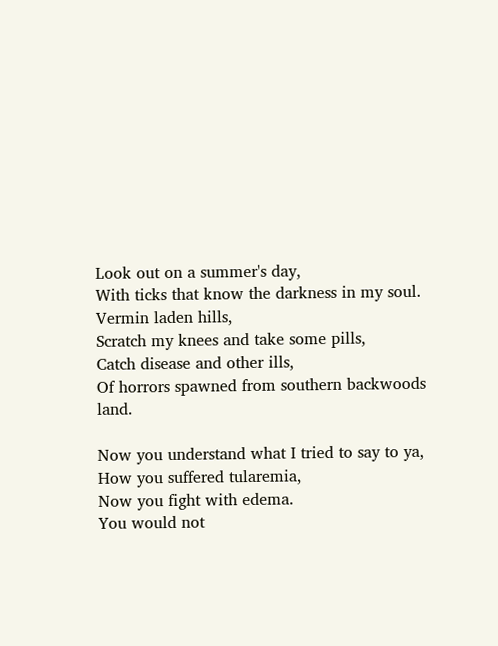Look out on a summer's day,
With ticks that know the darkness in my soul.
Vermin laden hills,
Scratch my knees and take some pills,
Catch disease and other ills,
Of horrors spawned from southern backwoods land.

Now you understand what I tried to say to ya,
How you suffered tularemia,
Now you fight with edema.
You would not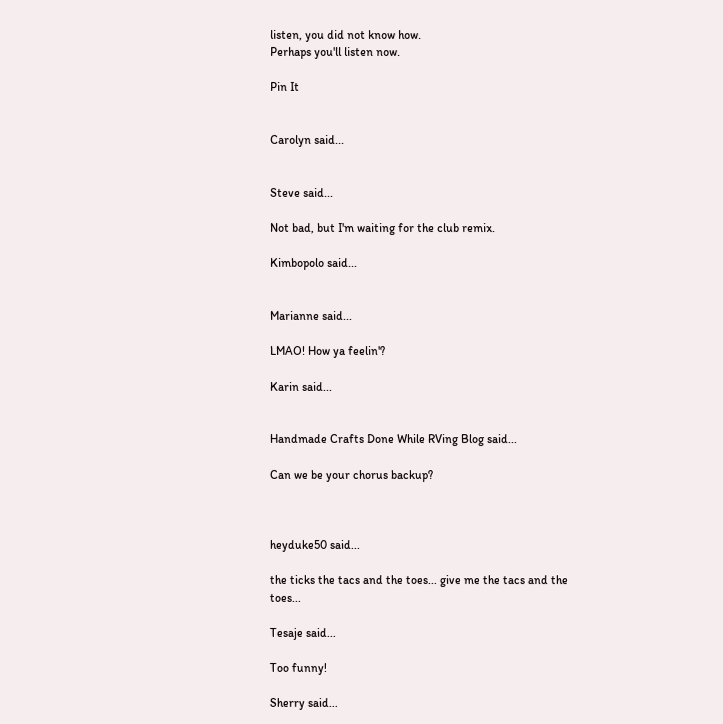listen, you did not know how.
Perhaps you'll listen now.

Pin It


Carolyn said...


Steve said...

Not bad, but I'm waiting for the club remix.

Kimbopolo said...


Marianne said...

LMAO! How ya feelin'?

Karin said...


Handmade Crafts Done While RVing Blog said...

Can we be your chorus backup?



heyduke50 said...

the ticks the tacs and the toes... give me the tacs and the toes...

Tesaje said...

Too funny!

Sherry said...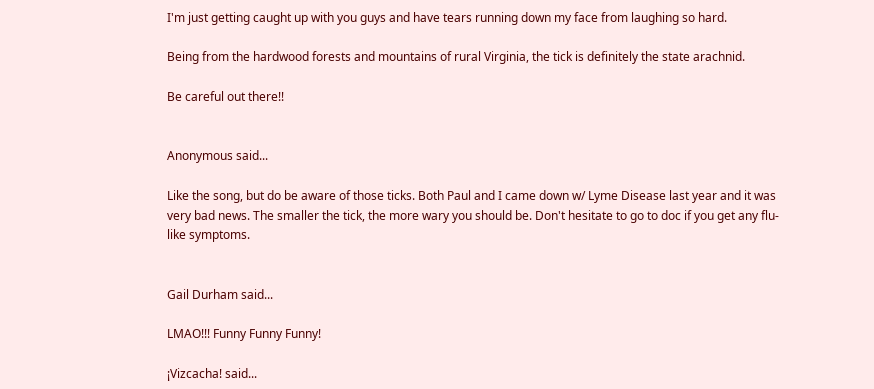I'm just getting caught up with you guys and have tears running down my face from laughing so hard.

Being from the hardwood forests and mountains of rural Virginia, the tick is definitely the state arachnid.

Be careful out there!!


Anonymous said...

Like the song, but do be aware of those ticks. Both Paul and I came down w/ Lyme Disease last year and it was very bad news. The smaller the tick, the more wary you should be. Don't hesitate to go to doc if you get any flu-like symptoms.


Gail Durham said...

LMAO!!! Funny Funny Funny!

¡Vizcacha! said...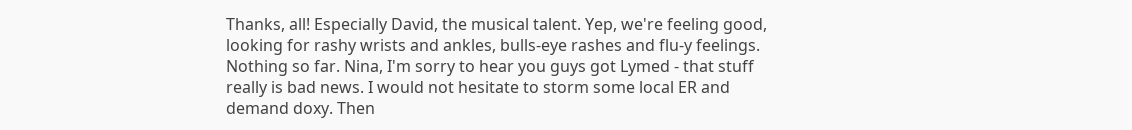Thanks, all! Especially David, the musical talent. Yep, we're feeling good, looking for rashy wrists and ankles, bulls-eye rashes and flu-y feelings. Nothing so far. Nina, I'm sorry to hear you guys got Lymed - that stuff really is bad news. I would not hesitate to storm some local ER and demand doxy. Then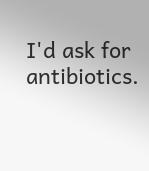I'd ask for antibiotics.